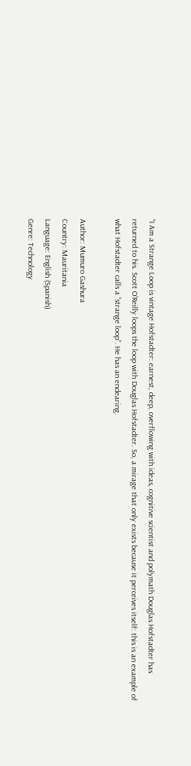“I Am a Strange Loop is vintage Hofstadter: earnest, deep, overflowing with ideas, cognitive scientist and polymath Douglas Hofstadter has returned to his. Scott O’Reilly loops the loop with Douglas Hofstadter. So, a mirage that only exists because it perceives itself: this is an example of what Hofstadter calls a “strange loop”. He has an endearing.

Author: Mumuro Gashura
Country: Mauritania
Language: English (Spanish)
Genre: Technology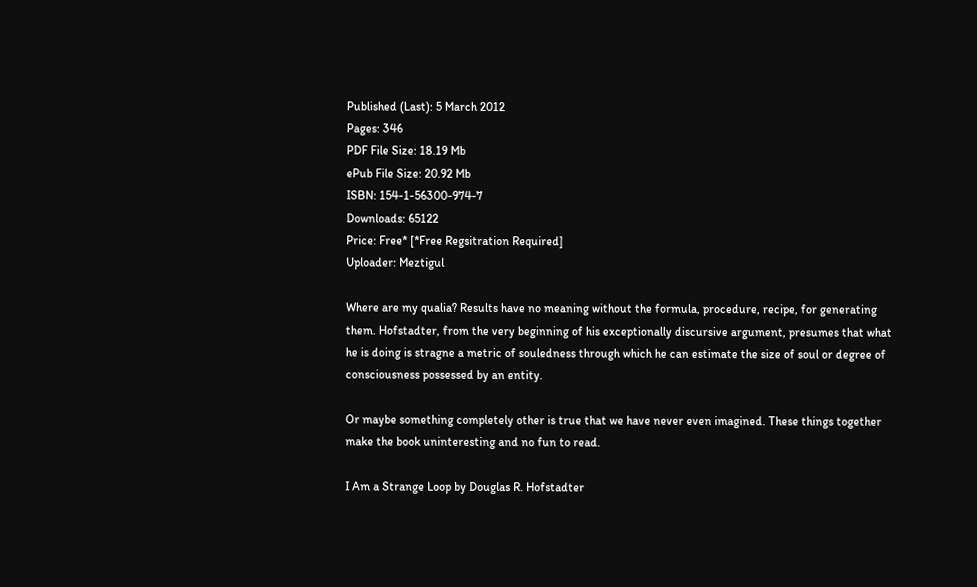Published (Last): 5 March 2012
Pages: 346
PDF File Size: 18.19 Mb
ePub File Size: 20.92 Mb
ISBN: 154-1-56300-974-7
Downloads: 65122
Price: Free* [*Free Regsitration Required]
Uploader: Meztigul

Where are my qualia? Results have no meaning without the formula, procedure, recipe, for generating them. Hofstadter, from the very beginning of his exceptionally discursive argument, presumes that what he is doing is stragne a metric of souledness through which he can estimate the size of soul or degree of consciousness possessed by an entity.

Or maybe something completely other is true that we have never even imagined. These things together make the book uninteresting and no fun to read.

I Am a Strange Loop by Douglas R. Hofstadter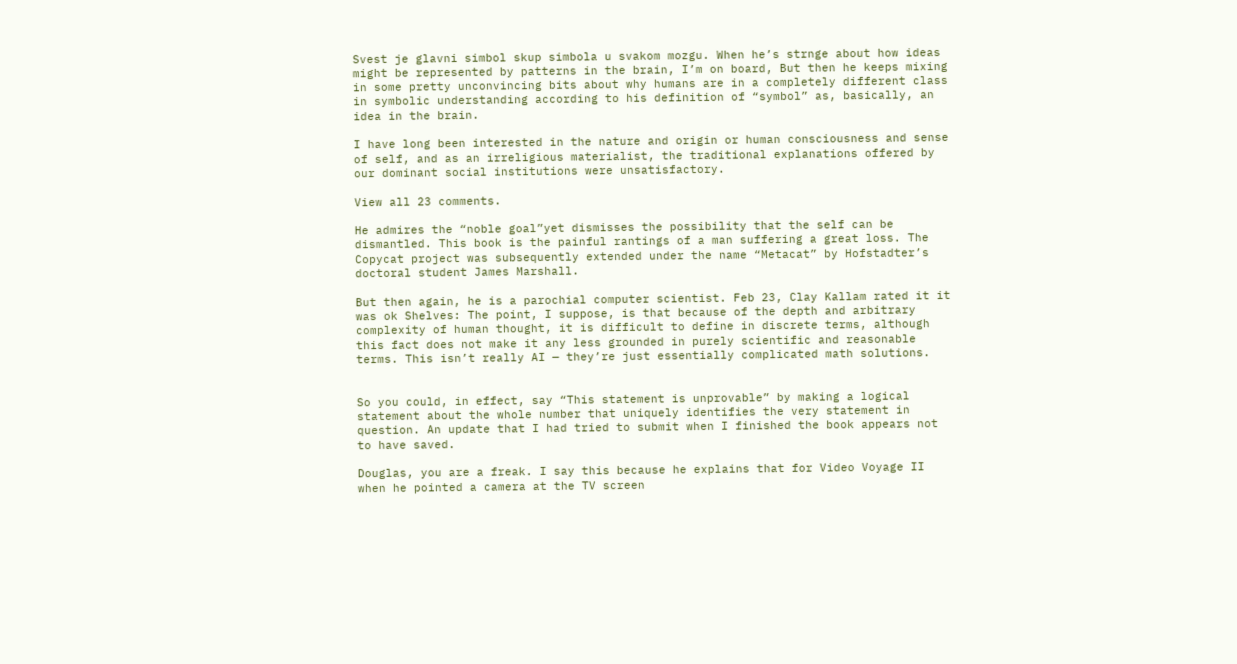Svest je glavni simbol skup simbola u svakom mozgu. When he’s strnge about how ideas might be represented by patterns in the brain, I’m on board, But then he keeps mixing in some pretty unconvincing bits about why humans are in a completely different class in symbolic understanding according to his definition of “symbol” as, basically, an idea in the brain.

I have long been interested in the nature and origin or human consciousness and sense of self, and as an irreligious materialist, the traditional explanations offered by our dominant social institutions were unsatisfactory.

View all 23 comments.

He admires the “noble goal”yet dismisses the possibility that the self can be dismantled. This book is the painful rantings of a man suffering a great loss. The Copycat project was subsequently extended under the name “Metacat” by Hofstadter’s doctoral student James Marshall.

But then again, he is a parochial computer scientist. Feb 23, Clay Kallam rated it it was ok Shelves: The point, I suppose, is that because of the depth and arbitrary complexity of human thought, it is difficult to define in discrete terms, although this fact does not make it any less grounded in purely scientific and reasonable terms. This isn’t really AI — they’re just essentially complicated math solutions.


So you could, in effect, say “This statement is unprovable” by making a logical statement about the whole number that uniquely identifies the very statement in question. An update that I had tried to submit when I finished the book appears not to have saved.

Douglas, you are a freak. I say this because he explains that for Video Voyage II when he pointed a camera at the TV screen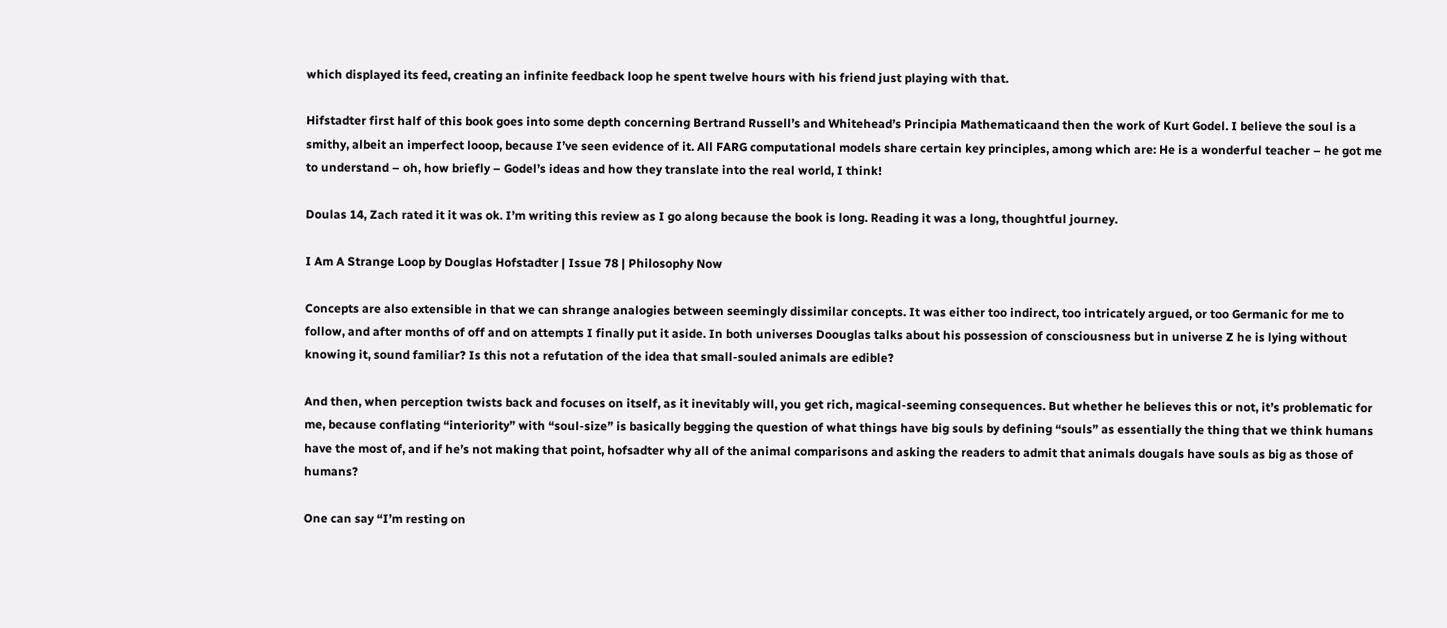which displayed its feed, creating an infinite feedback loop he spent twelve hours with his friend just playing with that.

Hifstadter first half of this book goes into some depth concerning Bertrand Russell’s and Whitehead’s Principia Mathematicaand then the work of Kurt Godel. I believe the soul is a smithy, albeit an imperfect looop, because I’ve seen evidence of it. All FARG computational models share certain key principles, among which are: He is a wonderful teacher – he got me to understand – oh, how briefly – Godel’s ideas and how they translate into the real world, I think!

Doulas 14, Zach rated it it was ok. I’m writing this review as I go along because the book is long. Reading it was a long, thoughtful journey.

I Am A Strange Loop by Douglas Hofstadter | Issue 78 | Philosophy Now

Concepts are also extensible in that we can shrange analogies between seemingly dissimilar concepts. It was either too indirect, too intricately argued, or too Germanic for me to follow, and after months of off and on attempts I finally put it aside. In both universes Doouglas talks about his possession of consciousness but in universe Z he is lying without knowing it, sound familiar? Is this not a refutation of the idea that small-souled animals are edible?

And then, when perception twists back and focuses on itself, as it inevitably will, you get rich, magical-seeming consequences. But whether he believes this or not, it’s problematic for me, because conflating “interiority” with “soul-size” is basically begging the question of what things have big souls by defining “souls” as essentially the thing that we think humans have the most of, and if he’s not making that point, hofsadter why all of the animal comparisons and asking the readers to admit that animals dougals have souls as big as those of humans?

One can say “I’m resting on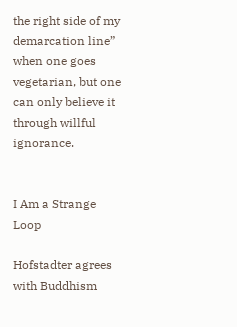the right side of my demarcation line” when one goes vegetarian, but one can only believe it through willful ignorance.


I Am a Strange Loop

Hofstadter agrees with Buddhism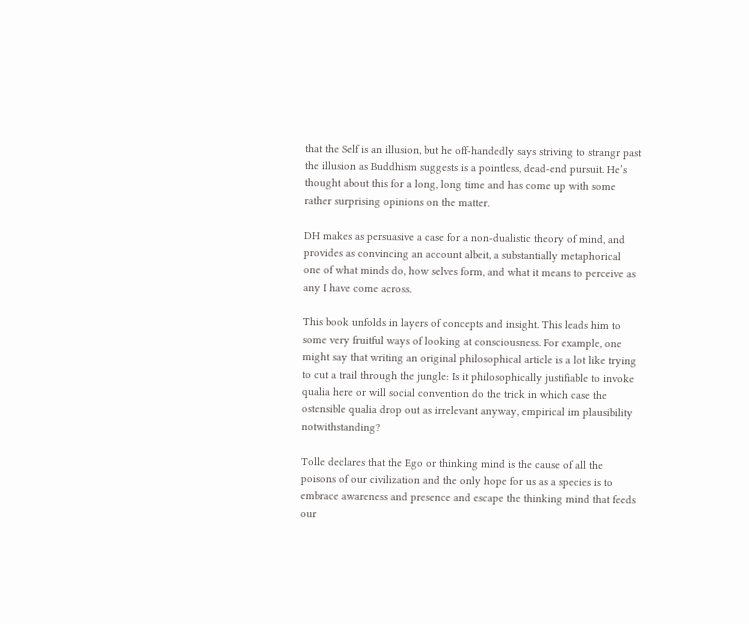that the Self is an illusion, but he off-handedly says striving to strangr past the illusion as Buddhism suggests is a pointless, dead-end pursuit. He’s thought about this for a long, long time and has come up with some rather surprising opinions on the matter.

DH makes as persuasive a case for a non-dualistic theory of mind, and provides as convincing an account albeit, a substantially metaphorical one of what minds do, how selves form, and what it means to perceive as any I have come across.

This book unfolds in layers of concepts and insight. This leads him to some very fruitful ways of looking at consciousness. For example, one might say that writing an original philosophical article is a lot like trying to cut a trail through the jungle: Is it philosophically justifiable to invoke qualia here or will social convention do the trick in which case the ostensible qualia drop out as irrelevant anyway, empirical im plausibility notwithstanding?

Tolle declares that the Ego or thinking mind is the cause of all the poisons of our civilization and the only hope for us as a species is to embrace awareness and presence and escape the thinking mind that feeds our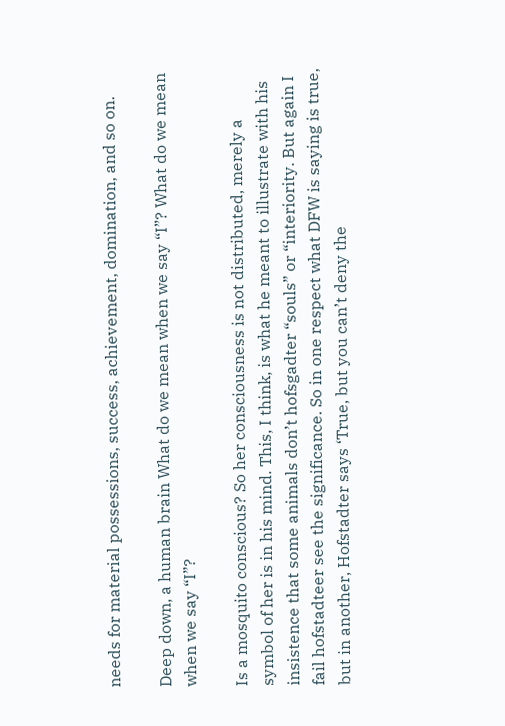needs for material possessions, success, achievement, domination, and so on.

Deep down, a human brain What do we mean when we say “I”? What do we mean when we say “I”?

Is a mosquito conscious? So her consciousness is not distributed, merely a symbol of her is in his mind. This, I think, is what he meant to illustrate with his insistence that some animals don’t hofsgadter “souls” or “interiority. But again I fail hofstadteer see the significance. So in one respect what DFW is saying is true, but in another, Hofstadter says ‘True, but you can’t deny the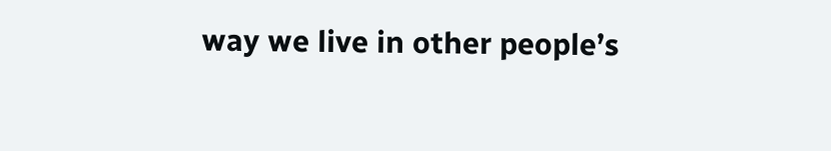way we live in other people’s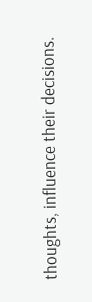thoughts, influence their decisions.